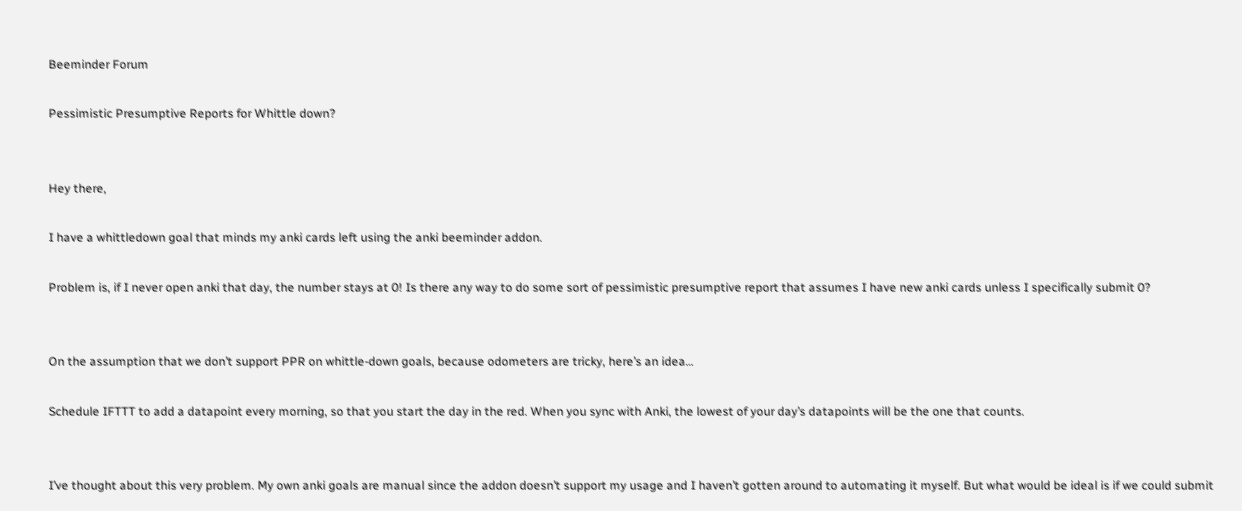Beeminder Forum

Pessimistic Presumptive Reports for Whittle down?


Hey there,

I have a whittledown goal that minds my anki cards left using the anki beeminder addon.

Problem is, if I never open anki that day, the number stays at 0! Is there any way to do some sort of pessimistic presumptive report that assumes I have new anki cards unless I specifically submit 0?


On the assumption that we don’t support PPR on whittle-down goals, because odometers are tricky, here’s an idea…

Schedule IFTTT to add a datapoint every morning, so that you start the day in the red. When you sync with Anki, the lowest of your day’s datapoints will be the one that counts.


I’ve thought about this very problem. My own anki goals are manual since the addon doesn’t support my usage and I haven’t gotten around to automating it myself. But what would be ideal is if we could submit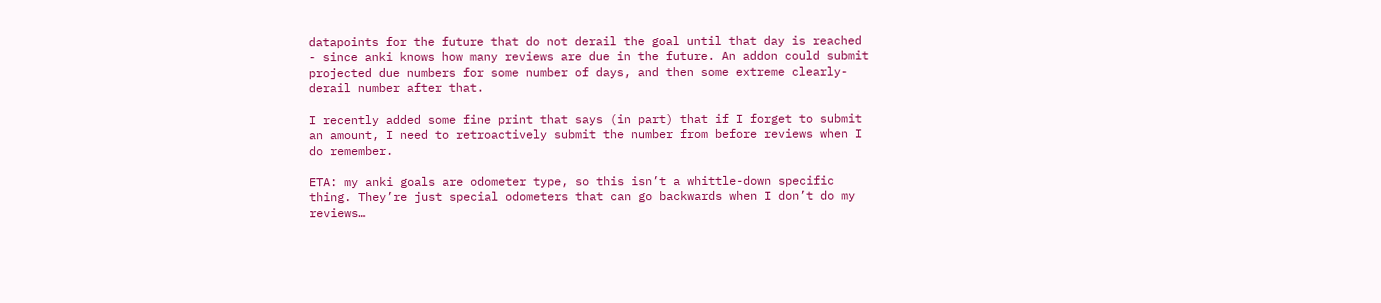datapoints for the future that do not derail the goal until that day is reached - since anki knows how many reviews are due in the future. An addon could submit projected due numbers for some number of days, and then some extreme clearly-derail number after that.

I recently added some fine print that says (in part) that if I forget to submit an amount, I need to retroactively submit the number from before reviews when I do remember.

ETA: my anki goals are odometer type, so this isn’t a whittle-down specific thing. They’re just special odometers that can go backwards when I don’t do my reviews…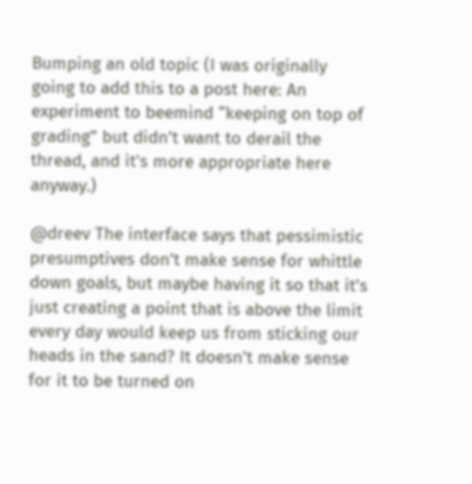Bumping an old topic (I was originally going to add this to a post here: An experiment to beemind “keeping on top of grading” but didn’t want to derail the thread, and it’s more appropriate here anyway.)

@dreev The interface says that pessimistic presumptives don’t make sense for whittle down goals, but maybe having it so that it’s just creating a point that is above the limit every day would keep us from sticking our heads in the sand? It doesn’t make sense for it to be turned on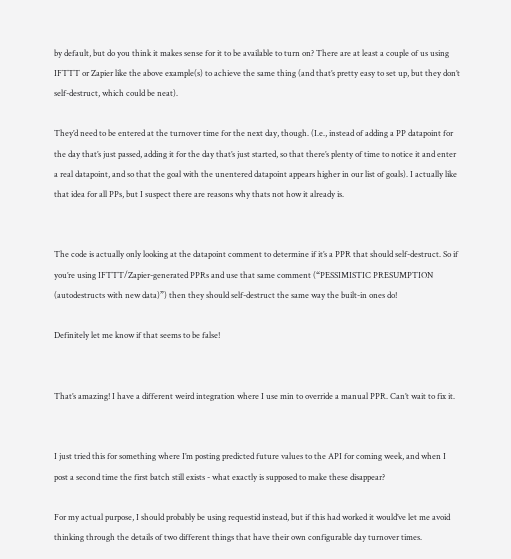by default, but do you think it makes sense for it to be available to turn on? There are at least a couple of us using IFTTT or Zapier like the above example(s) to achieve the same thing (and that’s pretty easy to set up, but they don’t self-destruct, which could be neat).

They’d need to be entered at the turnover time for the next day, though. (I.e., instead of adding a PP datapoint for the day that’s just passed, adding it for the day that’s just started, so that there’s plenty of time to notice it and enter a real datapoint, and so that the goal with the unentered datapoint appears higher in our list of goals). I actually like that idea for all PPs, but I suspect there are reasons why thats not how it already is.


The code is actually only looking at the datapoint comment to determine if it’s a PPR that should self-destruct. So if you’re using IFTTT/Zapier-generated PPRs and use that same comment (“PESSIMISTIC PRESUMPTION (autodestructs with new data)”) then they should self-destruct the same way the built-in ones do!

Definitely let me know if that seems to be false!


That’s amazing! I have a different weird integration where I use min to override a manual PPR. Can’t wait to fix it.


I just tried this for something where I’m posting predicted future values to the API for coming week, and when I post a second time the first batch still exists - what exactly is supposed to make these disappear?

For my actual purpose, I should probably be using requestid instead, but if this had worked it would’ve let me avoid thinking through the details of two different things that have their own configurable day turnover times.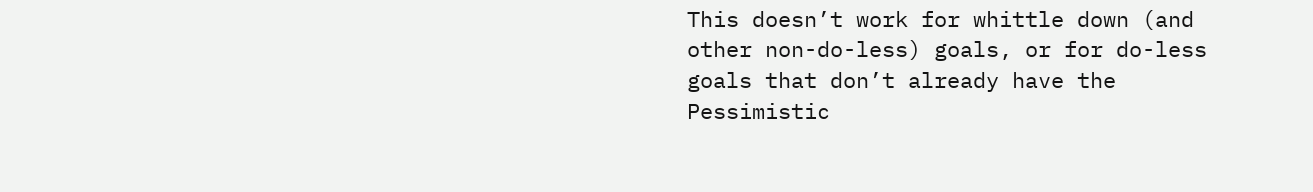This doesn’t work for whittle down (and other non-do-less) goals, or for do-less goals that don’t already have the Pessimistic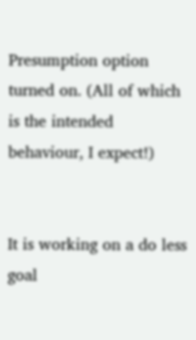Presumption option turned on. (All of which is the intended behaviour, I expect!)


It is working on a do less goal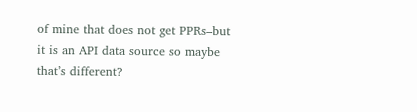of mine that does not get PPRs–but it is an API data source so maybe that’s different?